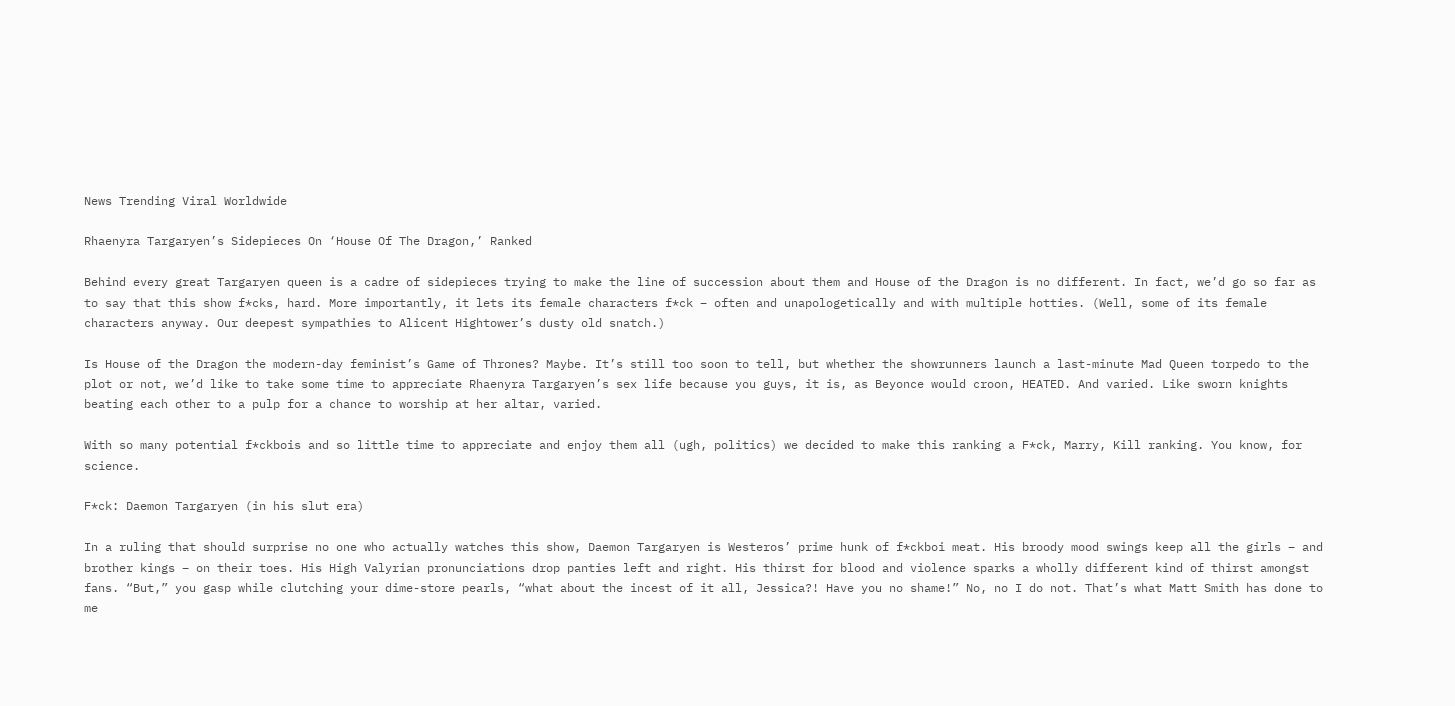News Trending Viral Worldwide

Rhaenyra Targaryen’s Sidepieces On ‘House Of The Dragon,’ Ranked

Behind every great Targaryen queen is a cadre of sidepieces trying to make the line of succession about them and House of the Dragon is no different. In fact, we’d go so far as to say that this show f*cks, hard. More importantly, it lets its female characters f*ck – often and unapologetically and with multiple hotties. (Well, some of its female characters anyway. Our deepest sympathies to Alicent Hightower’s dusty old snatch.)

Is House of the Dragon the modern-day feminist’s Game of Thrones? Maybe. It’s still too soon to tell, but whether the showrunners launch a last-minute Mad Queen torpedo to the plot or not, we’d like to take some time to appreciate Rhaenyra Targaryen’s sex life because you guys, it is, as Beyonce would croon, HEATED. And varied. Like sworn knights beating each other to a pulp for a chance to worship at her altar, varied.

With so many potential f*ckbois and so little time to appreciate and enjoy them all (ugh, politics) we decided to make this ranking a F*ck, Marry, Kill ranking. You know, for science.

F*ck: Daemon Targaryen (in his slut era)

In a ruling that should surprise no one who actually watches this show, Daemon Targaryen is Westeros’ prime hunk of f*ckboi meat. His broody mood swings keep all the girls – and brother kings – on their toes. His High Valyrian pronunciations drop panties left and right. His thirst for blood and violence sparks a wholly different kind of thirst amongst fans. “But,” you gasp while clutching your dime-store pearls, “what about the incest of it all, Jessica?! Have you no shame!” No, no I do not. That’s what Matt Smith has done to me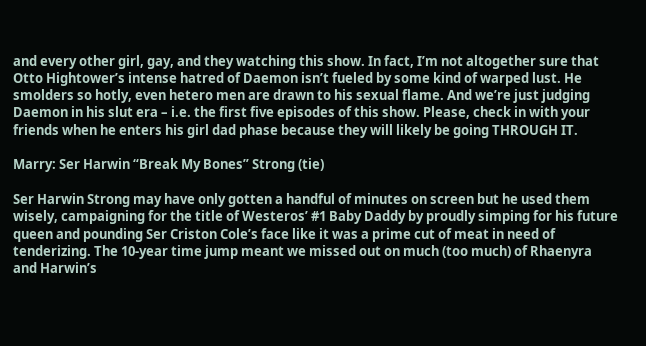and every other girl, gay, and they watching this show. In fact, I’m not altogether sure that Otto Hightower’s intense hatred of Daemon isn’t fueled by some kind of warped lust. He smolders so hotly, even hetero men are drawn to his sexual flame. And we’re just judging Daemon in his slut era – i.e. the first five episodes of this show. Please, check in with your friends when he enters his girl dad phase because they will likely be going THROUGH IT.

Marry: Ser Harwin “Break My Bones” Strong (tie)

Ser Harwin Strong may have only gotten a handful of minutes on screen but he used them wisely, campaigning for the title of Westeros’ #1 Baby Daddy by proudly simping for his future queen and pounding Ser Criston Cole’s face like it was a prime cut of meat in need of tenderizing. The 10-year time jump meant we missed out on much (too much) of Rhaenyra and Harwin’s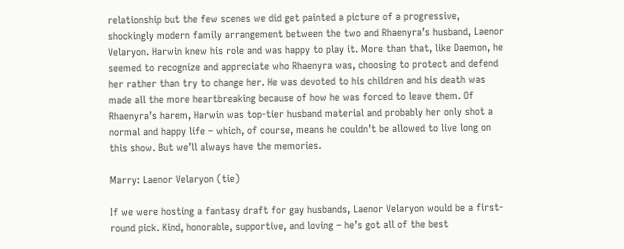relationship but the few scenes we did get painted a picture of a progressive, shockingly modern family arrangement between the two and Rhaenyra’s husband, Laenor Velaryon. Harwin knew his role and was happy to play it. More than that, like Daemon, he seemed to recognize and appreciate who Rhaenyra was, choosing to protect and defend her rather than try to change her. He was devoted to his children and his death was made all the more heartbreaking because of how he was forced to leave them. Of Rhaenyra’s harem, Harwin was top-tier husband material and probably her only shot a normal and happy life – which, of course, means he couldn’t be allowed to live long on this show. But we’ll always have the memories.

Marry: Laenor Velaryon (tie)

If we were hosting a fantasy draft for gay husbands, Laenor Velaryon would be a first-round pick. Kind, honorable, supportive, and loving – he’s got all of the best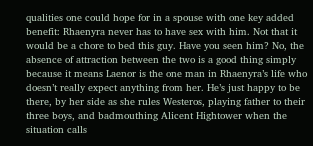qualities one could hope for in a spouse with one key added benefit: Rhaenyra never has to have sex with him. Not that it would be a chore to bed this guy. Have you seen him? No, the absence of attraction between the two is a good thing simply because it means Laenor is the one man in Rhaenyra’s life who doesn’t really expect anything from her. He’s just happy to be there, by her side as she rules Westeros, playing father to their three boys, and badmouthing Alicent Hightower when the situation calls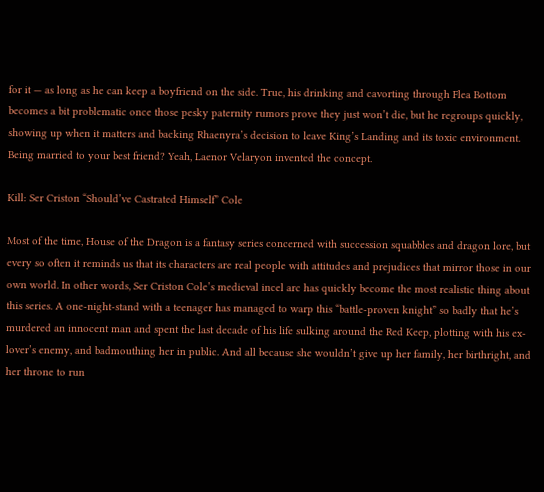for it — as long as he can keep a boyfriend on the side. True, his drinking and cavorting through Flea Bottom becomes a bit problematic once those pesky paternity rumors prove they just won’t die, but he regroups quickly, showing up when it matters and backing Rhaenyra’s decision to leave King’s Landing and its toxic environment. Being married to your best friend? Yeah, Laenor Velaryon invented the concept.

Kill: Ser Criston “Should’ve Castrated Himself” Cole

Most of the time, House of the Dragon is a fantasy series concerned with succession squabbles and dragon lore, but every so often it reminds us that its characters are real people with attitudes and prejudices that mirror those in our own world. In other words, Ser Criston Cole’s medieval incel arc has quickly become the most realistic thing about this series. A one-night-stand with a teenager has managed to warp this “battle-proven knight” so badly that he’s murdered an innocent man and spent the last decade of his life sulking around the Red Keep, plotting with his ex-lover’s enemy, and badmouthing her in public. And all because she wouldn’t give up her family, her birthright, and her throne to run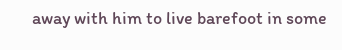away with him to live barefoot in some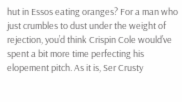hut in Essos eating oranges? For a man who just crumbles to dust under the weight of rejection, you’d think Crispin Cole would’ve spent a bit more time perfecting his elopement pitch. As it is, Ser Crusty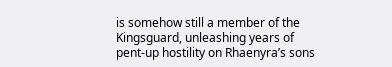is somehow still a member of the Kingsguard, unleashing years of pent-up hostility on Rhaenyra’s sons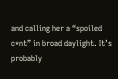and calling her a “spoiled c*nt” in broad daylight. It’s probably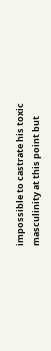impossible to castrate his toxic masculinity at this point but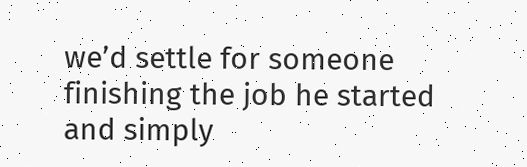we’d settle for someone finishing the job he started and simply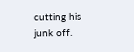cutting his junk off.